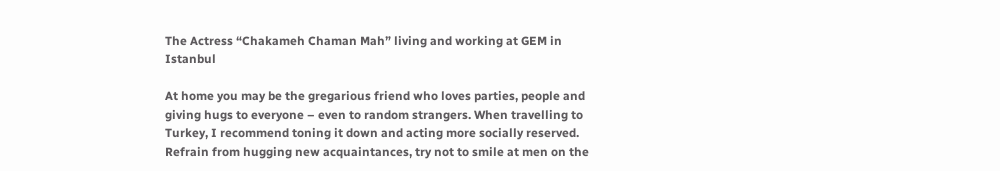The Actress “Chakameh Chaman Mah” living and working at GEM in Istanbul

At home you may be the gregarious friend who loves parties, people and giving hugs to everyone – even to random strangers. When travelling to Turkey, I recommend toning it down and acting more socially reserved. Refrain from hugging new acquaintances, try not to smile at men on the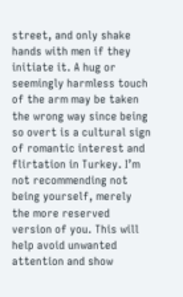street, and only shake hands with men if they initiate it. A hug or seemingly harmless touch of the arm may be taken the wrong way since being so overt is a cultural sign of romantic interest and flirtation in Turkey. I’m not recommending not being yourself, merely the more reserved version of you. This will help avoid unwanted attention and show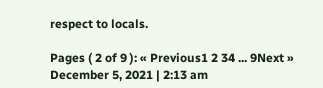respect to locals.

Pages ( 2 of 9 ): « Previous1 2 34 ... 9Next »
December 5, 2021 | 2:13 am